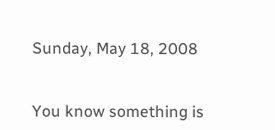Sunday, May 18, 2008


You know something is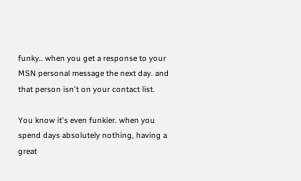funky.. when you get a response to your MSN personal message the next day. and that person isn't on your contact list.

You know it's even funkier. when you spend days absolutely nothing, having a great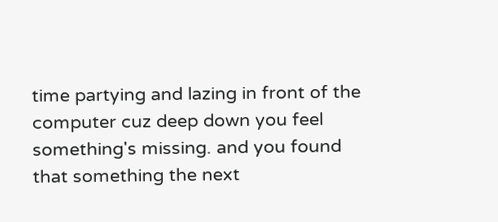time partying and lazing in front of the computer cuz deep down you feel something's missing. and you found that something the next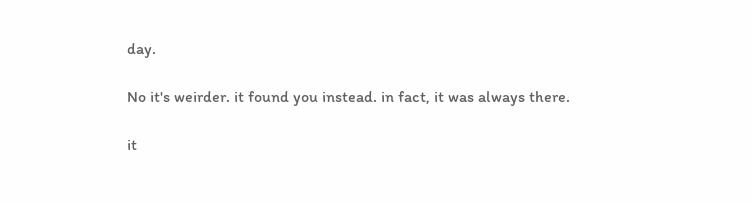day.

No it's weirder. it found you instead. in fact, it was always there.

it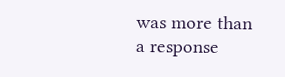was more than a response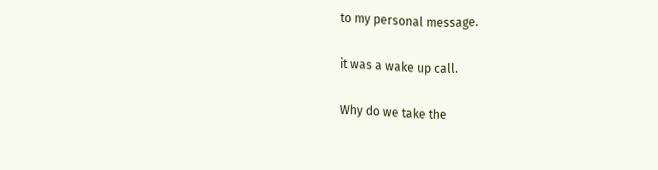to my personal message.

it was a wake up call.

Why do we take the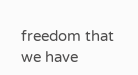freedom that we have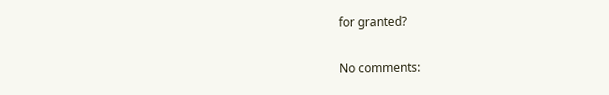for granted?

No comments: